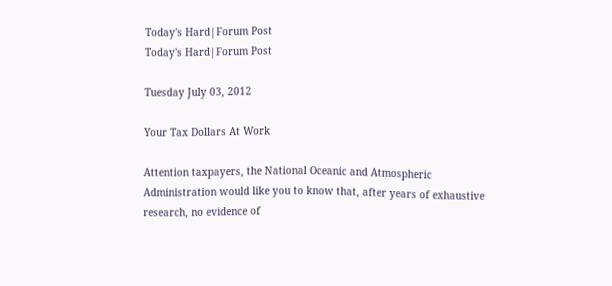Today's Hard|Forum Post
Today's Hard|Forum Post

Tuesday July 03, 2012

Your Tax Dollars At Work

Attention taxpayers, the National Oceanic and Atmospheric Administration would like you to know that, after years of exhaustive research, no evidence of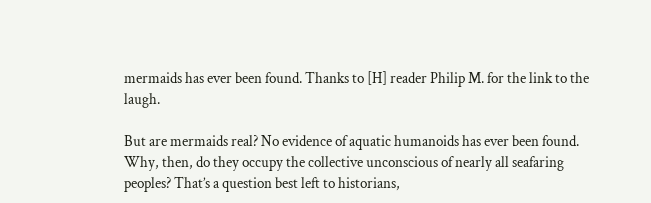mermaids has ever been found. Thanks to [H] reader Philip M. for the link to the laugh.

But are mermaids real? No evidence of aquatic humanoids has ever been found. Why, then, do they occupy the collective unconscious of nearly all seafaring peoples? That’s a question best left to historians,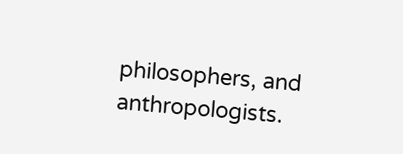philosophers, and anthropologists.